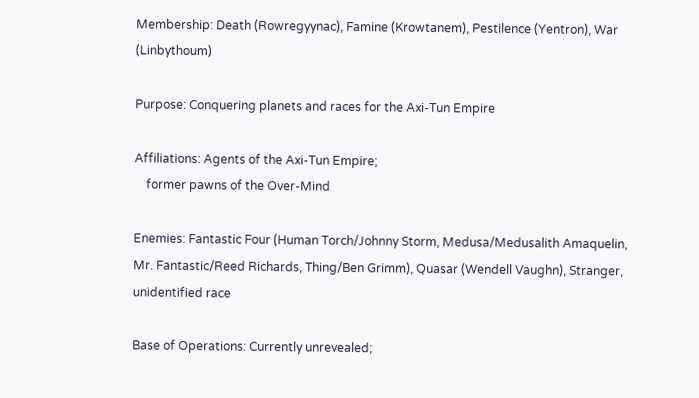Membership: Death (Rowregyynac), Famine (Krowtanem), Pestilence (Yentron), War (Linbythoum)

Purpose: Conquering planets and races for the Axi-Tun Empire

Affiliations: Agents of the Axi-Tun Empire;
    former pawns of the Over-Mind

Enemies: Fantastic Four (Human Torch/Johnny Storm, Medusa/Medusalith Amaquelin, Mr. Fantastic/Reed Richards, Thing/Ben Grimm), Quasar (Wendell Vaughn), Stranger, unidentified race

Base of Operations: Currently unrevealed;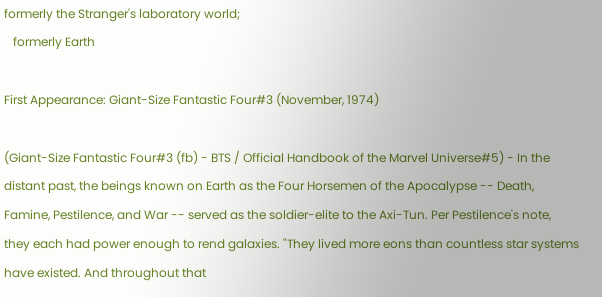formerly the Stranger's laboratory world;
   formerly Earth

First Appearance: Giant-Size Fantastic Four#3 (November, 1974)

(Giant-Size Fantastic Four#3 (fb) - BTS / Official Handbook of the Marvel Universe#5) - In the distant past, the beings known on Earth as the Four Horsemen of the Apocalypse -- Death, Famine, Pestilence, and War -- served as the soldier-elite to the Axi-Tun. Per Pestilence's note, they each had power enough to rend galaxies. "They lived more eons than countless star systems have existed. And throughout that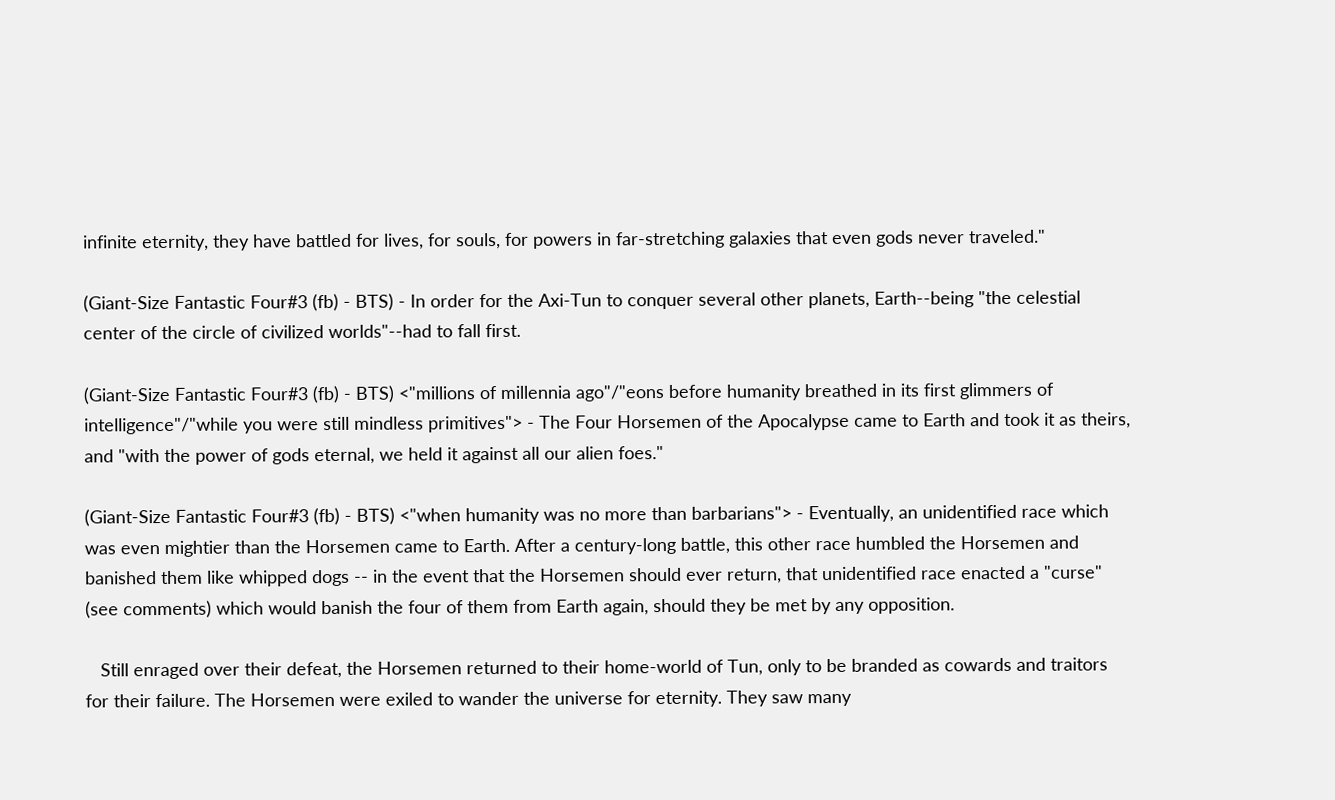infinite eternity, they have battled for lives, for souls, for powers in far-stretching galaxies that even gods never traveled."

(Giant-Size Fantastic Four#3 (fb) - BTS) - In order for the Axi-Tun to conquer several other planets, Earth--being "the celestial center of the circle of civilized worlds"--had to fall first.

(Giant-Size Fantastic Four#3 (fb) - BTS) <"millions of millennia ago"/"eons before humanity breathed in its first glimmers of intelligence"/"while you were still mindless primitives"> - The Four Horsemen of the Apocalypse came to Earth and took it as theirs, and "with the power of gods eternal, we held it against all our alien foes."

(Giant-Size Fantastic Four#3 (fb) - BTS) <"when humanity was no more than barbarians"> - Eventually, an unidentified race which was even mightier than the Horsemen came to Earth. After a century-long battle, this other race humbled the Horsemen and banished them like whipped dogs -- in the event that the Horsemen should ever return, that unidentified race enacted a "curse" (see comments) which would banish the four of them from Earth again, should they be met by any opposition.

   Still enraged over their defeat, the Horsemen returned to their home-world of Tun, only to be branded as cowards and traitors for their failure. The Horsemen were exiled to wander the universe for eternity. They saw many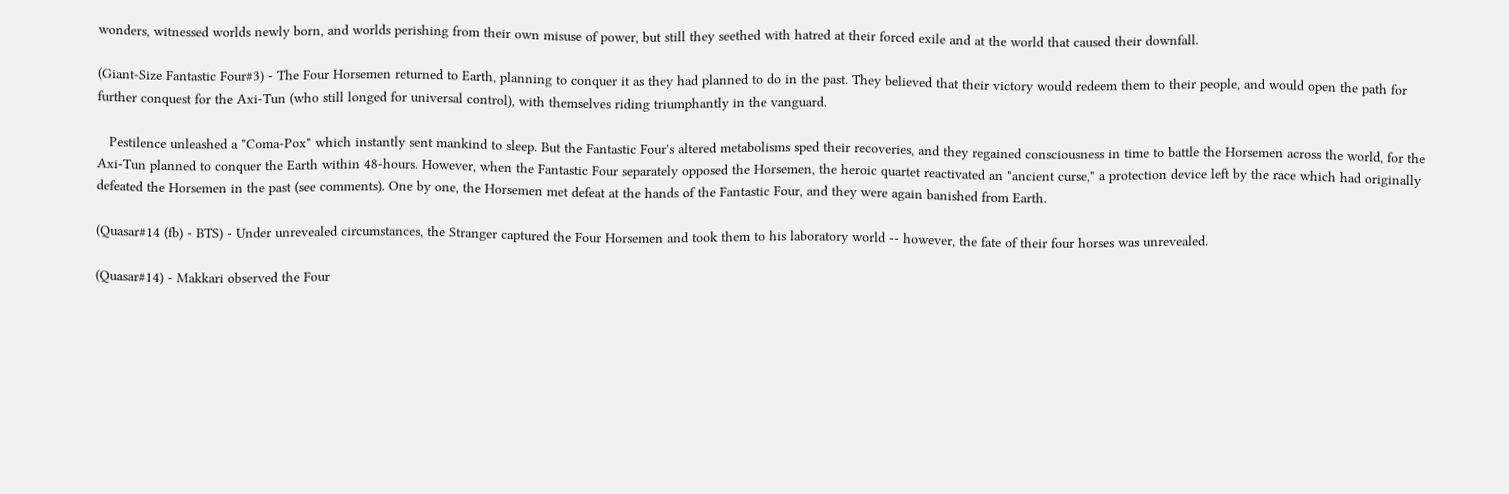wonders, witnessed worlds newly born, and worlds perishing from their own misuse of power, but still they seethed with hatred at their forced exile and at the world that caused their downfall.

(Giant-Size Fantastic Four#3) - The Four Horsemen returned to Earth, planning to conquer it as they had planned to do in the past. They believed that their victory would redeem them to their people, and would open the path for further conquest for the Axi-Tun (who still longed for universal control), with themselves riding triumphantly in the vanguard.

   Pestilence unleashed a "Coma-Pox" which instantly sent mankind to sleep. But the Fantastic Four's altered metabolisms sped their recoveries, and they regained consciousness in time to battle the Horsemen across the world, for the Axi-Tun planned to conquer the Earth within 48-hours. However, when the Fantastic Four separately opposed the Horsemen, the heroic quartet reactivated an "ancient curse," a protection device left by the race which had originally defeated the Horsemen in the past (see comments). One by one, the Horsemen met defeat at the hands of the Fantastic Four, and they were again banished from Earth.

(Quasar#14 (fb) - BTS) - Under unrevealed circumstances, the Stranger captured the Four Horsemen and took them to his laboratory world -- however, the fate of their four horses was unrevealed.

(Quasar#14) - Makkari observed the Four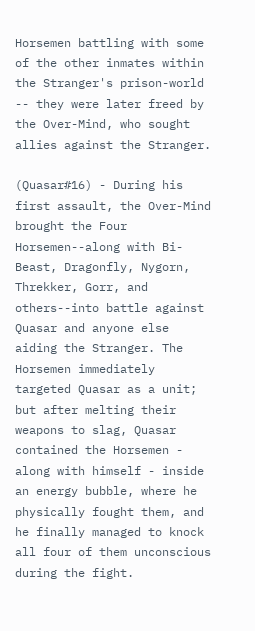Horsemen battling with some of the other inmates within the Stranger's prison-world -- they were later freed by the Over-Mind, who sought allies against the Stranger.

(Quasar#16) - During his first assault, the Over-Mind brought the Four Horsemen--along with Bi-Beast, Dragonfly, Nygorn, Threkker, Gorr, and others--into battle against Quasar and anyone else aiding the Stranger. The Horsemen immediately targeted Quasar as a unit; but after melting their weapons to slag, Quasar contained the Horsemen - along with himself - inside an energy bubble, where he physically fought them, and he finally managed to knock all four of them unconscious during the fight.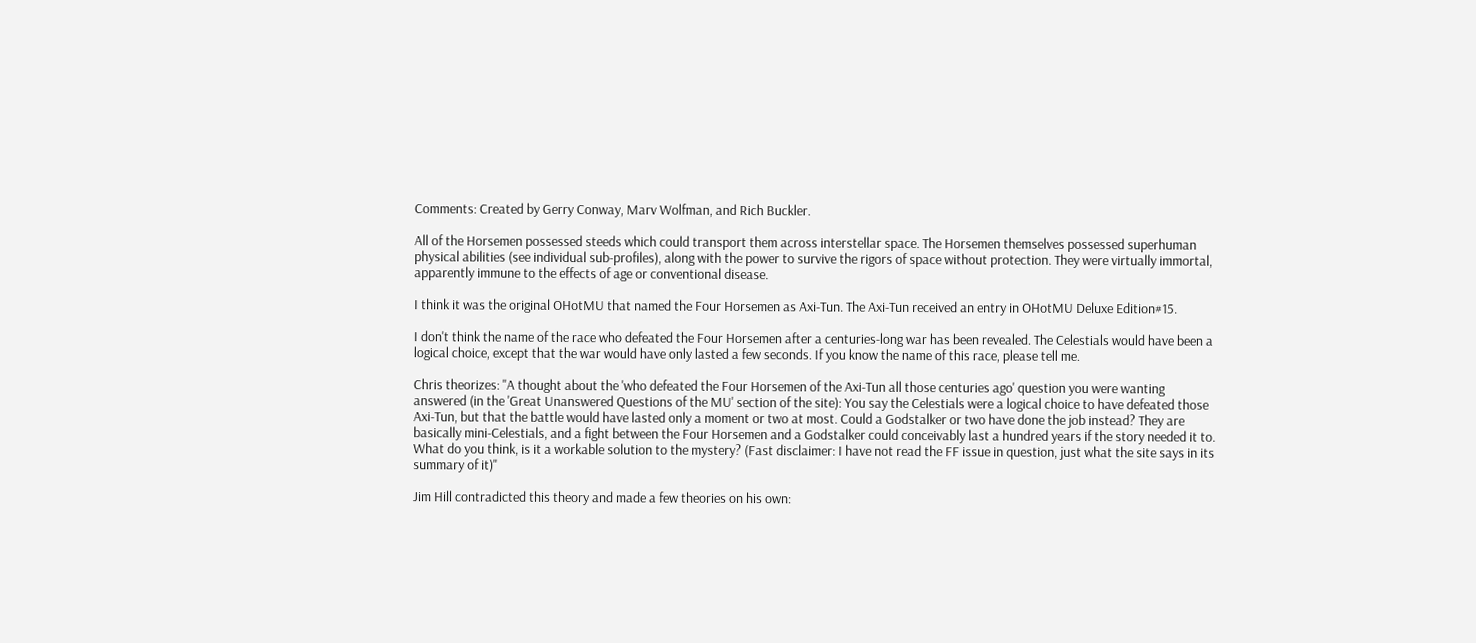Comments: Created by Gerry Conway, Marv Wolfman, and Rich Buckler.

All of the Horsemen possessed steeds which could transport them across interstellar space. The Horsemen themselves possessed superhuman physical abilities (see individual sub-profiles), along with the power to survive the rigors of space without protection. They were virtually immortal, apparently immune to the effects of age or conventional disease.

I think it was the original OHotMU that named the Four Horsemen as Axi-Tun. The Axi-Tun received an entry in OHotMU Deluxe Edition#15.

I don't think the name of the race who defeated the Four Horsemen after a centuries-long war has been revealed. The Celestials would have been a logical choice, except that the war would have only lasted a few seconds. If you know the name of this race, please tell me.

Chris theorizes: "A thought about the 'who defeated the Four Horsemen of the Axi-Tun all those centuries ago' question you were wanting answered (in the 'Great Unanswered Questions of the MU' section of the site): You say the Celestials were a logical choice to have defeated those Axi-Tun, but that the battle would have lasted only a moment or two at most. Could a Godstalker or two have done the job instead? They are basically mini-Celestials, and a fight between the Four Horsemen and a Godstalker could conceivably last a hundred years if the story needed it to. What do you think, is it a workable solution to the mystery? (Fast disclaimer: I have not read the FF issue in question, just what the site says in its summary of it)"

Jim Hill contradicted this theory and made a few theories on his own: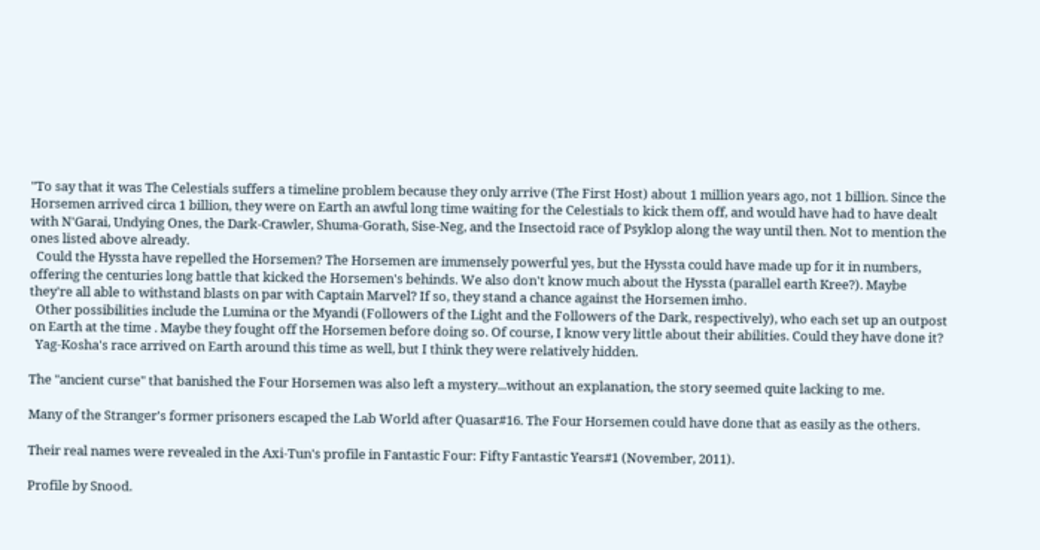"To say that it was The Celestials suffers a timeline problem because they only arrive (The First Host) about 1 million years ago, not 1 billion. Since the Horsemen arrived circa 1 billion, they were on Earth an awful long time waiting for the Celestials to kick them off, and would have had to have dealt with N'Garai, Undying Ones, the Dark-Crawler, Shuma-Gorath, Sise-Neg, and the Insectoid race of Psyklop along the way until then. Not to mention the ones listed above already.
  Could the Hyssta have repelled the Horsemen? The Horsemen are immensely powerful yes, but the Hyssta could have made up for it in numbers, offering the centuries long battle that kicked the Horsemen's behinds. We also don't know much about the Hyssta (parallel earth Kree?). Maybe they're all able to withstand blasts on par with Captain Marvel? If so, they stand a chance against the Horsemen imho.
  Other possibilities include the Lumina or the Myandi (Followers of the Light and the Followers of the Dark, respectively), who each set up an outpost on Earth at the time . Maybe they fought off the Horsemen before doing so. Of course, I know very little about their abilities. Could they have done it?
  Yag-Kosha's race arrived on Earth around this time as well, but I think they were relatively hidden.

The "ancient curse" that banished the Four Horsemen was also left a mystery...without an explanation, the story seemed quite lacking to me.

Many of the Stranger's former prisoners escaped the Lab World after Quasar#16. The Four Horsemen could have done that as easily as the others.

Their real names were revealed in the Axi-Tun's profile in Fantastic Four: Fifty Fantastic Years#1 (November, 2011).

Profile by Snood.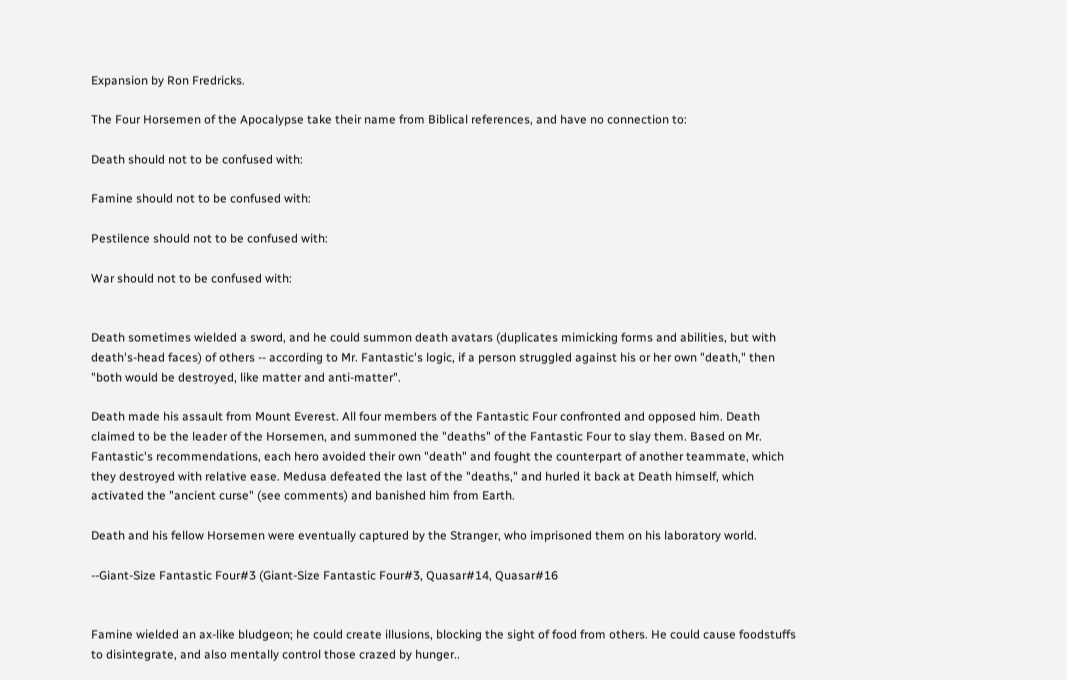Expansion by Ron Fredricks.

The Four Horsemen of the Apocalypse take their name from Biblical references, and have no connection to:

Death should not to be confused with:

Famine should not to be confused with:

Pestilence should not to be confused with:

War should not to be confused with:


Death sometimes wielded a sword, and he could summon death avatars (duplicates mimicking forms and abilities, but with death's-head faces) of others -- according to Mr. Fantastic's logic, if a person struggled against his or her own "death," then "both would be destroyed, like matter and anti-matter".

Death made his assault from Mount Everest. All four members of the Fantastic Four confronted and opposed him. Death claimed to be the leader of the Horsemen, and summoned the "deaths" of the Fantastic Four to slay them. Based on Mr. Fantastic's recommendations, each hero avoided their own "death" and fought the counterpart of another teammate, which they destroyed with relative ease. Medusa defeated the last of the "deaths," and hurled it back at Death himself, which activated the "ancient curse" (see comments) and banished him from Earth.

Death and his fellow Horsemen were eventually captured by the Stranger, who imprisoned them on his laboratory world.

--Giant-Size Fantastic Four#3 (Giant-Size Fantastic Four#3, Quasar#14, Quasar#16


Famine wielded an ax-like bludgeon; he could create illusions, blocking the sight of food from others. He could cause foodstuffs to disintegrate, and also mentally control those crazed by hunger..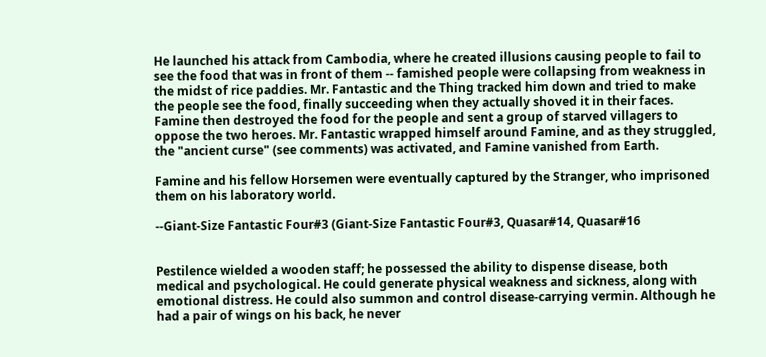He launched his attack from Cambodia, where he created illusions causing people to fail to see the food that was in front of them -- famished people were collapsing from weakness in the midst of rice paddies. Mr. Fantastic and the Thing tracked him down and tried to make the people see the food, finally succeeding when they actually shoved it in their faces. Famine then destroyed the food for the people and sent a group of starved villagers to oppose the two heroes. Mr. Fantastic wrapped himself around Famine, and as they struggled, the "ancient curse" (see comments) was activated, and Famine vanished from Earth.

Famine and his fellow Horsemen were eventually captured by the Stranger, who imprisoned them on his laboratory world.

--Giant-Size Fantastic Four#3 (Giant-Size Fantastic Four#3, Quasar#14, Quasar#16


Pestilence wielded a wooden staff; he possessed the ability to dispense disease, both medical and psychological. He could generate physical weakness and sickness, along with emotional distress. He could also summon and control disease-carrying vermin. Although he had a pair of wings on his back, he never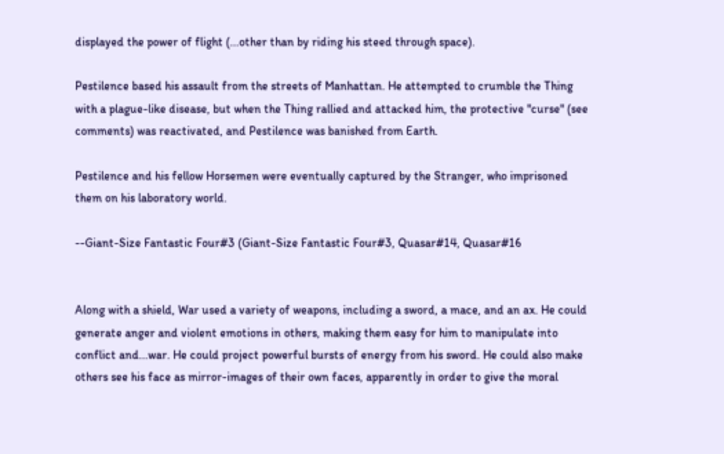displayed the power of flight (...other than by riding his steed through space).

Pestilence based his assault from the streets of Manhattan. He attempted to crumble the Thing with a plague-like disease, but when the Thing rallied and attacked him, the protective "curse" (see comments) was reactivated, and Pestilence was banished from Earth.

Pestilence and his fellow Horsemen were eventually captured by the Stranger, who imprisoned them on his laboratory world.

--Giant-Size Fantastic Four#3 (Giant-Size Fantastic Four#3, Quasar#14, Quasar#16


Along with a shield, War used a variety of weapons, including a sword, a mace, and an ax. He could generate anger and violent emotions in others, making them easy for him to manipulate into conflict and...war. He could project powerful bursts of energy from his sword. He could also make others see his face as mirror-images of their own faces, apparently in order to give the moral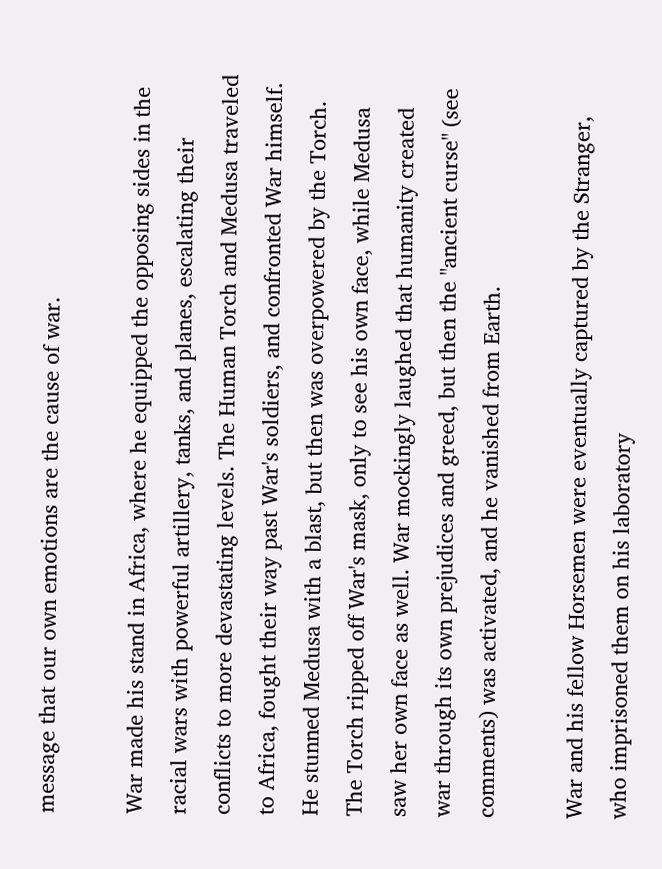message that our own emotions are the cause of war.

War made his stand in Africa, where he equipped the opposing sides in the racial wars with powerful artillery, tanks, and planes, escalating their conflicts to more devastating levels. The Human Torch and Medusa traveled to Africa, fought their way past War's soldiers, and confronted War himself. He stunned Medusa with a blast, but then was overpowered by the Torch. The Torch ripped off War's mask, only to see his own face, while Medusa saw her own face as well. War mockingly laughed that humanity created war through its own prejudices and greed, but then the "ancient curse" (see comments) was activated, and he vanished from Earth.

War and his fellow Horsemen were eventually captured by the Stranger, who imprisoned them on his laboratory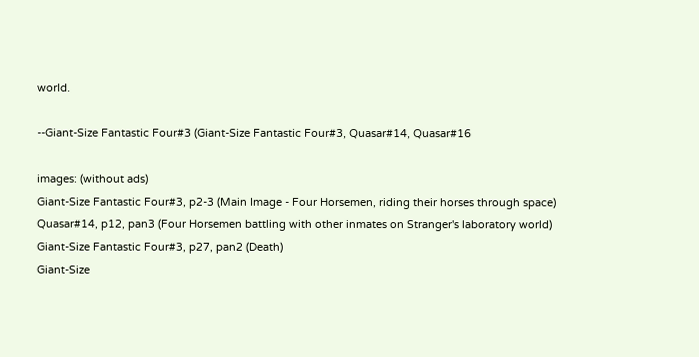world.

--Giant-Size Fantastic Four#3 (Giant-Size Fantastic Four#3, Quasar#14, Quasar#16

images: (without ads)
Giant-Size Fantastic Four#3, p2-3 (Main Image - Four Horsemen, riding their horses through space)
Quasar#14, p12, pan3 (Four Horsemen battling with other inmates on Stranger's laboratory world)
Giant-Size Fantastic Four#3, p27, pan2 (Death)
Giant-Size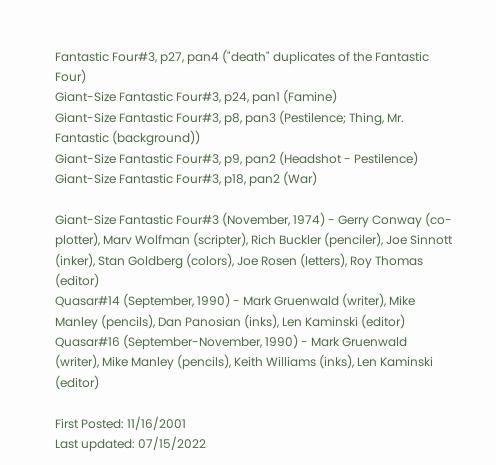Fantastic Four#3, p27, pan4 ("death" duplicates of the Fantastic Four)
Giant-Size Fantastic Four#3, p24, pan1 (Famine)
Giant-Size Fantastic Four#3, p8, pan3 (Pestilence; Thing, Mr. Fantastic (background))
Giant-Size Fantastic Four#3, p9, pan2 (Headshot - Pestilence)
Giant-Size Fantastic Four#3, p18, pan2 (War)

Giant-Size Fantastic Four#3 (November, 1974) - Gerry Conway (co-plotter), Marv Wolfman (scripter), Rich Buckler (penciler), Joe Sinnott (inker), Stan Goldberg (colors), Joe Rosen (letters), Roy Thomas (editor)
Quasar#14 (September, 1990) - Mark Gruenwald (writer), Mike Manley (pencils), Dan Panosian (inks), Len Kaminski (editor)
Quasar#16 (September-November, 1990) - Mark Gruenwald (writer), Mike Manley (pencils), Keith Williams (inks), Len Kaminski (editor)

First Posted: 11/16/2001
Last updated: 07/15/2022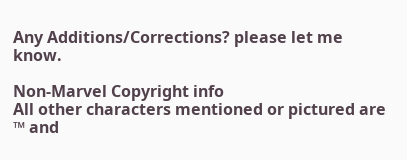Any Additions/Corrections? please let me know.

Non-Marvel Copyright info
All other characters mentioned or pictured are ™ and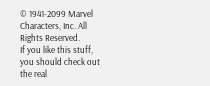© 1941-2099 Marvel Characters, Inc. All Rights Reserved.
If you like this stuff, you should check out the real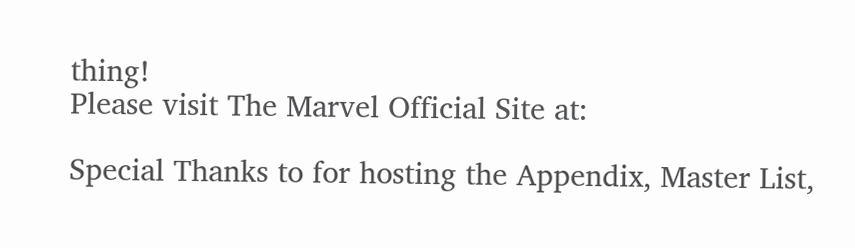thing!
Please visit The Marvel Official Site at:

Special Thanks to for hosting the Appendix, Master List,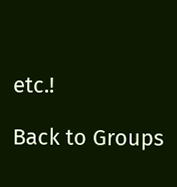etc.!

Back to Groups